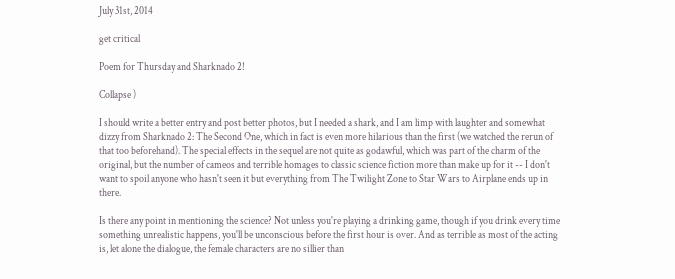July 31st, 2014

get critical

Poem for Thursday and Sharknado 2!

Collapse )

I should write a better entry and post better photos, but I needed a shark, and I am limp with laughter and somewhat dizzy from Sharknado 2: The Second One, which in fact is even more hilarious than the first (we watched the rerun of that too beforehand). The special effects in the sequel are not quite as godawful, which was part of the charm of the original, but the number of cameos and terrible homages to classic science fiction more than make up for it -- I don't want to spoil anyone who hasn't seen it but everything from The Twilight Zone to Star Wars to Airplane ends up in there.

Is there any point in mentioning the science? Not unless you're playing a drinking game, though if you drink every time something unrealistic happens, you'll be unconscious before the first hour is over. And as terrible as most of the acting is, let alone the dialogue, the female characters are no sillier than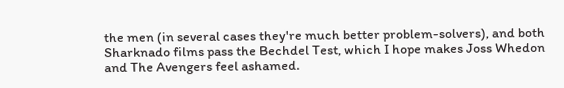the men (in several cases they're much better problem-solvers), and both Sharknado films pass the Bechdel Test, which I hope makes Joss Whedon and The Avengers feel ashamed.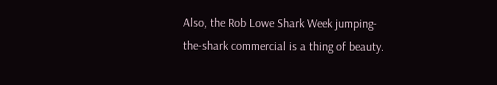Also, the Rob Lowe Shark Week jumping-the-shark commercial is a thing of beauty.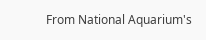From National Aquarium's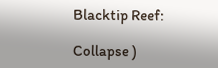Blacktip Reef:

Collapse )